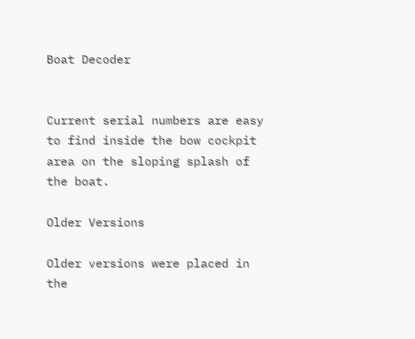Boat Decoder


Current serial numbers are easy to find inside the bow cockpit area on the sloping splash of the boat.

Older Versions

Older versions were placed in the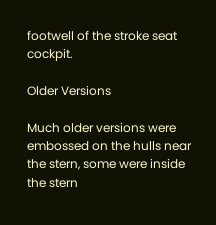footwell of the stroke seat cockpit.

Older Versions

Much older versions were embossed on the hulls near the stern, some were inside the stern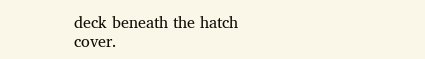deck beneath the hatch cover.